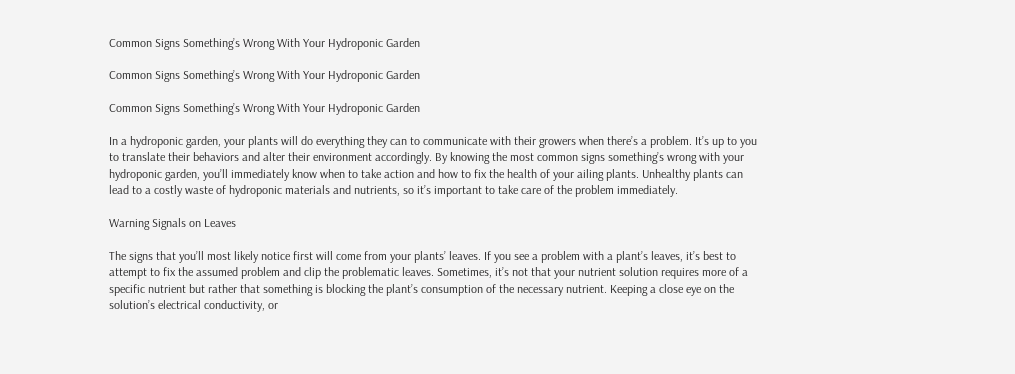Common Signs Something’s Wrong With Your Hydroponic Garden

Common Signs Something’s Wrong With Your Hydroponic Garden

Common Signs Something’s Wrong With Your Hydroponic Garden

In a hydroponic garden, your plants will do everything they can to communicate with their growers when there’s a problem. It’s up to you to translate their behaviors and alter their environment accordingly. By knowing the most common signs something’s wrong with your hydroponic garden, you’ll immediately know when to take action and how to fix the health of your ailing plants. Unhealthy plants can lead to a costly waste of hydroponic materials and nutrients, so it’s important to take care of the problem immediately.

Warning Signals on Leaves

The signs that you’ll most likely notice first will come from your plants’ leaves. If you see a problem with a plant’s leaves, it’s best to attempt to fix the assumed problem and clip the problematic leaves. Sometimes, it’s not that your nutrient solution requires more of a specific nutrient but rather that something is blocking the plant’s consumption of the necessary nutrient. Keeping a close eye on the solution’s electrical conductivity, or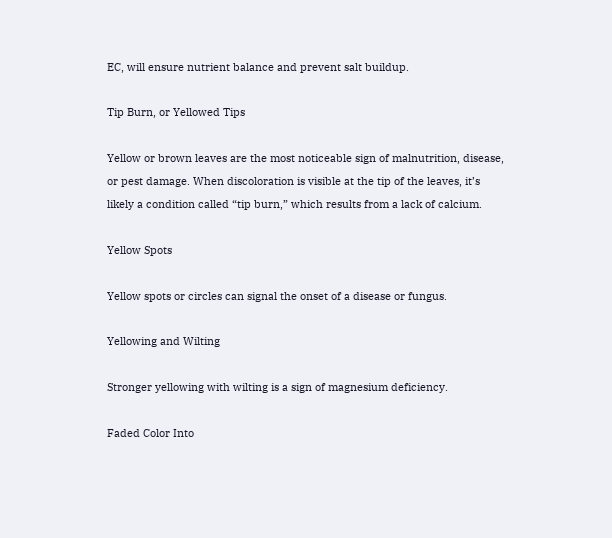EC, will ensure nutrient balance and prevent salt buildup.

Tip Burn, or Yellowed Tips

Yellow or brown leaves are the most noticeable sign of malnutrition, disease, or pest damage. When discoloration is visible at the tip of the leaves, it’s likely a condition called “tip burn,” which results from a lack of calcium.

Yellow Spots

Yellow spots or circles can signal the onset of a disease or fungus.

Yellowing and Wilting

Stronger yellowing with wilting is a sign of magnesium deficiency.

Faded Color Into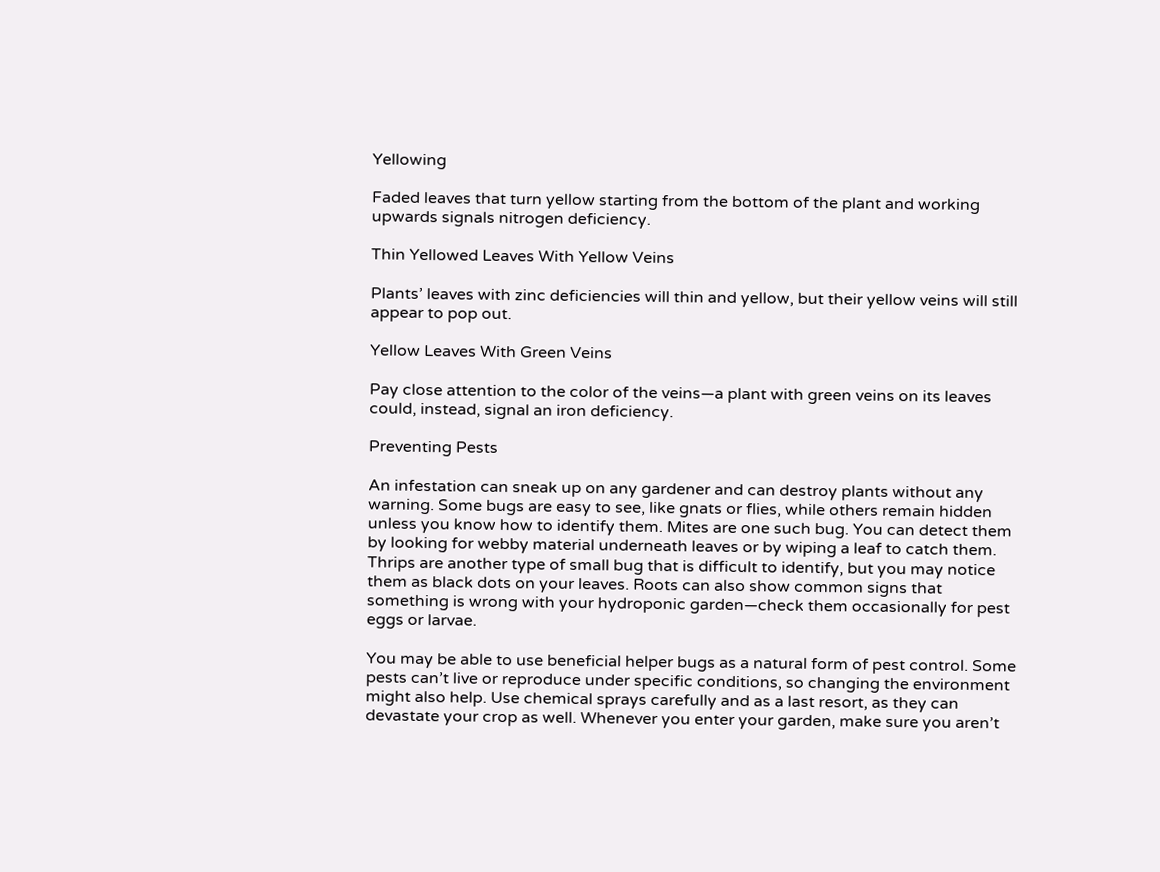Yellowing

Faded leaves that turn yellow starting from the bottom of the plant and working upwards signals nitrogen deficiency.

Thin Yellowed Leaves With Yellow Veins

Plants’ leaves with zinc deficiencies will thin and yellow, but their yellow veins will still appear to pop out.

Yellow Leaves With Green Veins

Pay close attention to the color of the veins—a plant with green veins on its leaves could, instead, signal an iron deficiency.

Preventing Pests

An infestation can sneak up on any gardener and can destroy plants without any warning. Some bugs are easy to see, like gnats or flies, while others remain hidden unless you know how to identify them. Mites are one such bug. You can detect them by looking for webby material underneath leaves or by wiping a leaf to catch them. Thrips are another type of small bug that is difficult to identify, but you may notice them as black dots on your leaves. Roots can also show common signs that something is wrong with your hydroponic garden—check them occasionally for pest eggs or larvae.

You may be able to use beneficial helper bugs as a natural form of pest control. Some pests can’t live or reproduce under specific conditions, so changing the environment might also help. Use chemical sprays carefully and as a last resort, as they can devastate your crop as well. Whenever you enter your garden, make sure you aren’t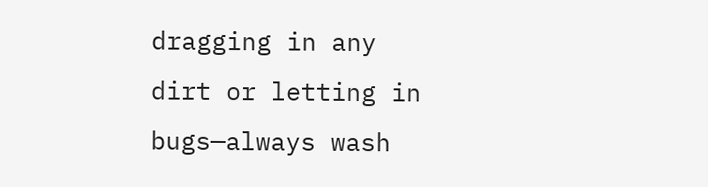dragging in any dirt or letting in bugs—always wash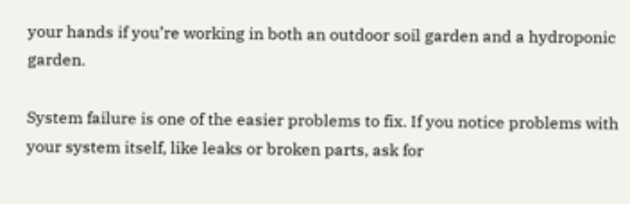your hands if you’re working in both an outdoor soil garden and a hydroponic garden.

System failure is one of the easier problems to fix. If you notice problems with your system itself, like leaks or broken parts, ask for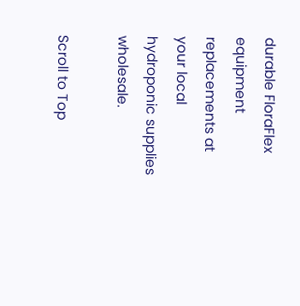durable FloraFlex equipment replacements at your local hydroponic supplies wholesale.

Scroll to Top